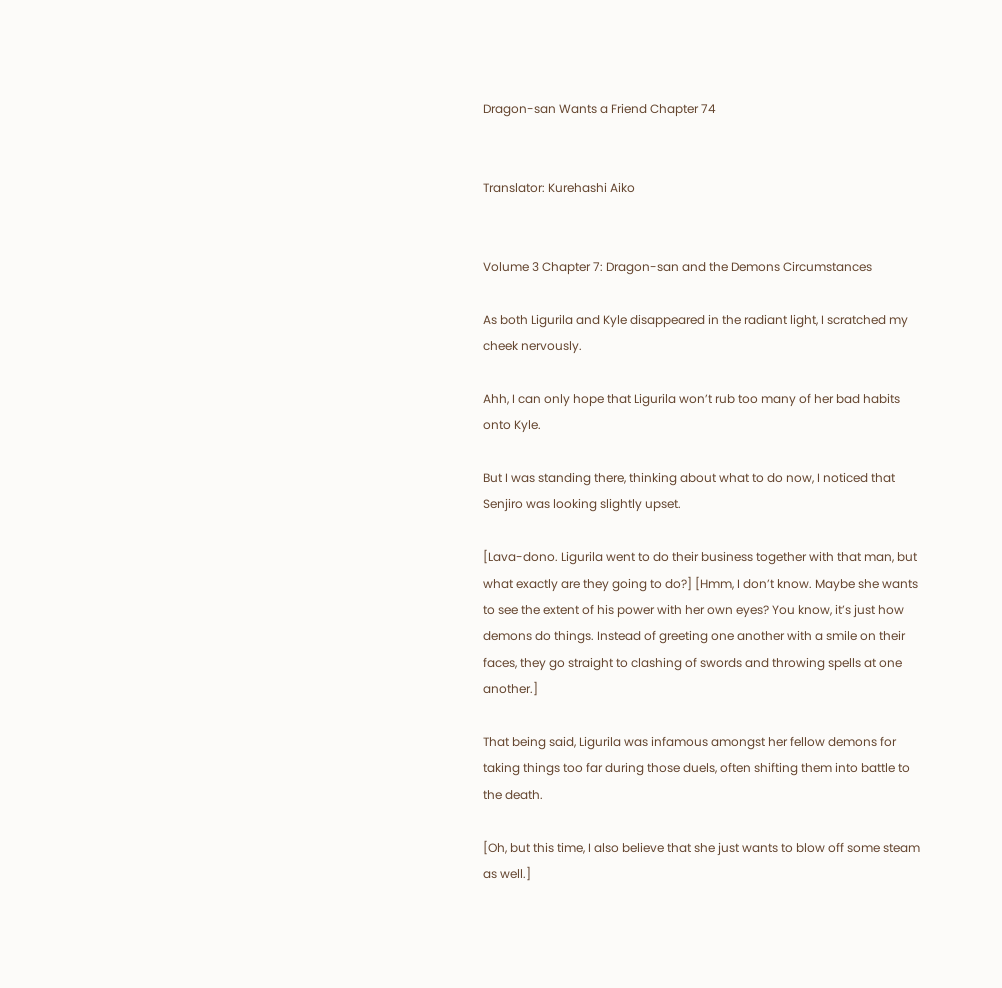Dragon-san Wants a Friend Chapter 74


Translator: Kurehashi Aiko


Volume 3 Chapter 7: Dragon-san and the Demons Circumstances

As both Ligurila and Kyle disappeared in the radiant light, I scratched my cheek nervously.

Ahh, I can only hope that Ligurila won’t rub too many of her bad habits onto Kyle.

But I was standing there, thinking about what to do now, I noticed that Senjiro was looking slightly upset.

[Lava-dono. Ligurila went to do their business together with that man, but what exactly are they going to do?] [Hmm, I don’t know. Maybe she wants to see the extent of his power with her own eyes? You know, it’s just how demons do things. Instead of greeting one another with a smile on their faces, they go straight to clashing of swords and throwing spells at one another.]

That being said, Ligurila was infamous amongst her fellow demons for taking things too far during those duels, often shifting them into battle to the death.

[Oh, but this time, I also believe that she just wants to blow off some steam as well.]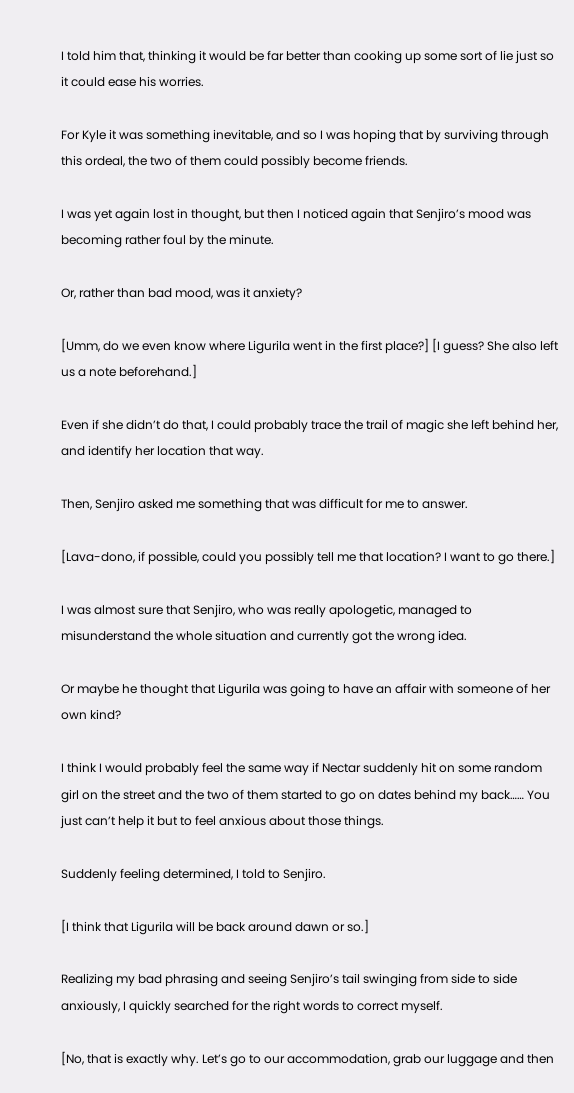I told him that, thinking it would be far better than cooking up some sort of lie just so it could ease his worries.

For Kyle it was something inevitable, and so I was hoping that by surviving through this ordeal, the two of them could possibly become friends.

I was yet again lost in thought, but then I noticed again that Senjiro’s mood was becoming rather foul by the minute.

Or, rather than bad mood, was it anxiety?

[Umm, do we even know where Ligurila went in the first place?] [I guess? She also left us a note beforehand.]

Even if she didn’t do that, I could probably trace the trail of magic she left behind her, and identify her location that way.

Then, Senjiro asked me something that was difficult for me to answer.

[Lava-dono, if possible, could you possibly tell me that location? I want to go there.]

I was almost sure that Senjiro, who was really apologetic, managed to misunderstand the whole situation and currently got the wrong idea.

Or maybe he thought that Ligurila was going to have an affair with someone of her own kind?

I think I would probably feel the same way if Nectar suddenly hit on some random girl on the street and the two of them started to go on dates behind my back…… You just can’t help it but to feel anxious about those things.

Suddenly feeling determined, I told to Senjiro.

[I think that Ligurila will be back around dawn or so.]

Realizing my bad phrasing and seeing Senjiro’s tail swinging from side to side anxiously, I quickly searched for the right words to correct myself.

[No, that is exactly why. Let’s go to our accommodation, grab our luggage and then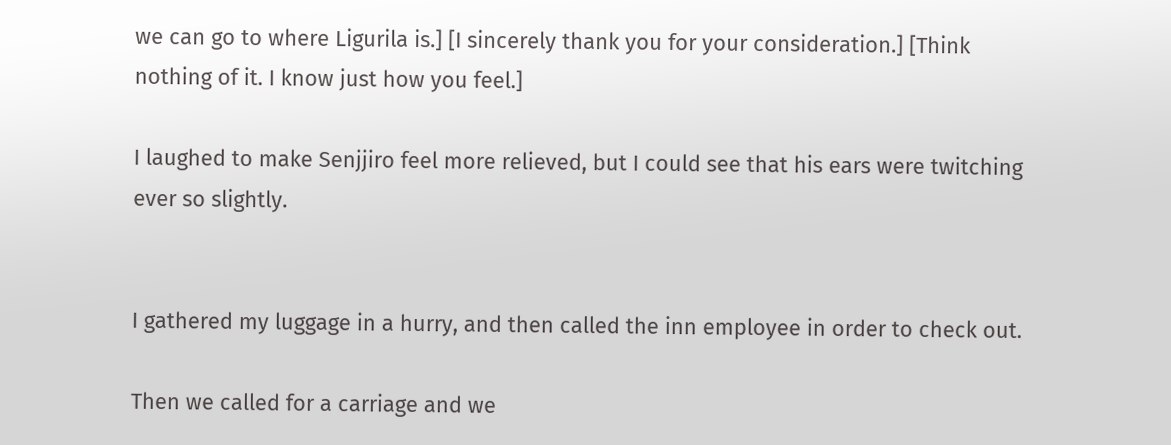we can go to where Ligurila is.] [I sincerely thank you for your consideration.] [Think nothing of it. I know just how you feel.]

I laughed to make Senjjiro feel more relieved, but I could see that his ears were twitching ever so slightly.


I gathered my luggage in a hurry, and then called the inn employee in order to check out.

Then we called for a carriage and we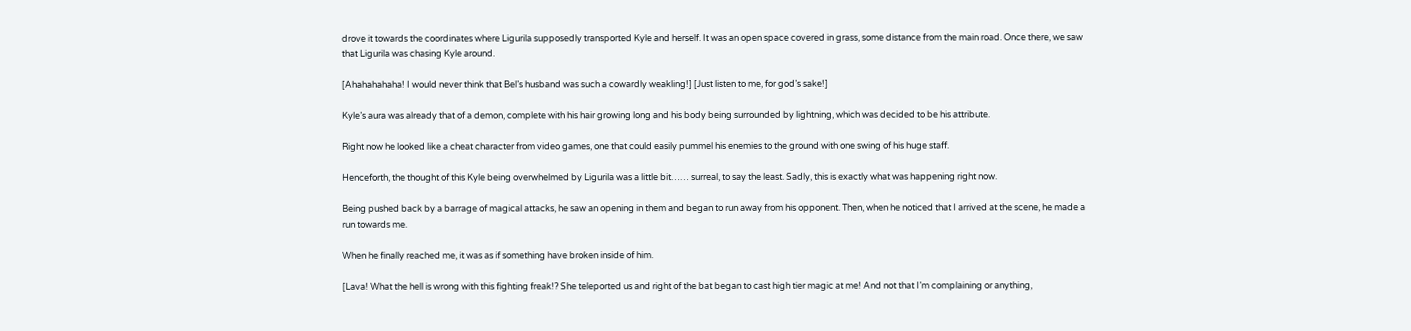drove it towards the coordinates where Ligurila supposedly transported Kyle and herself. It was an open space covered in grass, some distance from the main road. Once there, we saw that Ligurila was chasing Kyle around.

[Ahahahahaha! I would never think that Bel’s husband was such a cowardly weakling!] [Just listen to me, for god’s sake!]

Kyle’s aura was already that of a demon, complete with his hair growing long and his body being surrounded by lightning, which was decided to be his attribute.

Right now he looked like a cheat character from video games, one that could easily pummel his enemies to the ground with one swing of his huge staff.

Henceforth, the thought of this Kyle being overwhelmed by Ligurila was a little bit…… surreal, to say the least. Sadly, this is exactly what was happening right now.

Being pushed back by a barrage of magical attacks, he saw an opening in them and began to run away from his opponent. Then, when he noticed that I arrived at the scene, he made a run towards me.

When he finally reached me, it was as if something have broken inside of him.

[Lava! What the hell is wrong with this fighting freak!? She teleported us and right of the bat began to cast high tier magic at me! And not that I’m complaining or anything,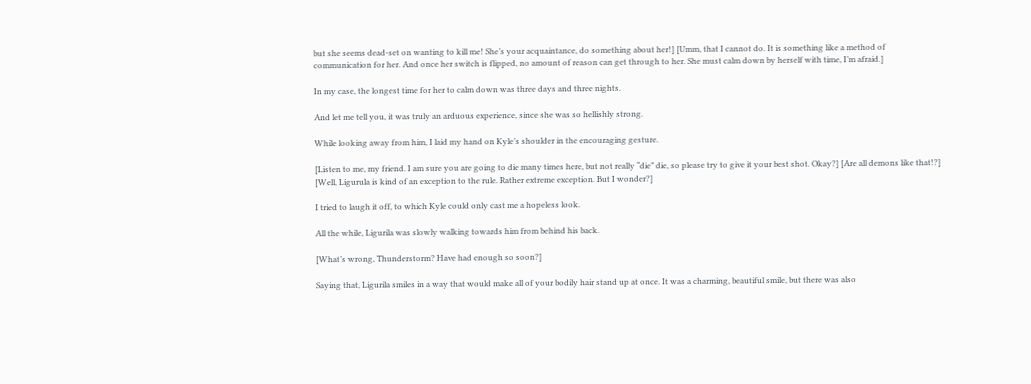but she seems dead-set on wanting to kill me! She’s your acquaintance, do something about her!] [Umm, that I cannot do. It is something like a method of communication for her. And once her switch is flipped, no amount of reason can get through to her. She must calm down by herself with time, I’m afraid.]

In my case, the longest time for her to calm down was three days and three nights.

And let me tell you, it was truly an arduous experience, since she was so hellishly strong.

While looking away from him, I laid my hand on Kyle’s shoulder in the encouraging gesture.

[Listen to me, my friend. I am sure you are going to die many times here, but not really “die” die, so please try to give it your best shot. Okay?] [Are all demons like that!?] [Well, Ligurula is kind of an exception to the rule. Rather extreme exception. But I wonder?]

I tried to laugh it off, to which Kyle could only cast me a hopeless look.

All the while, Ligurila was slowly walking towards him from behind his back.

[What’s wrong, Thunderstorm? Have had enough so soon?]

Saying that, Ligurila smiles in a way that would make all of your bodily hair stand up at once. It was a charming, beautiful smile, but there was also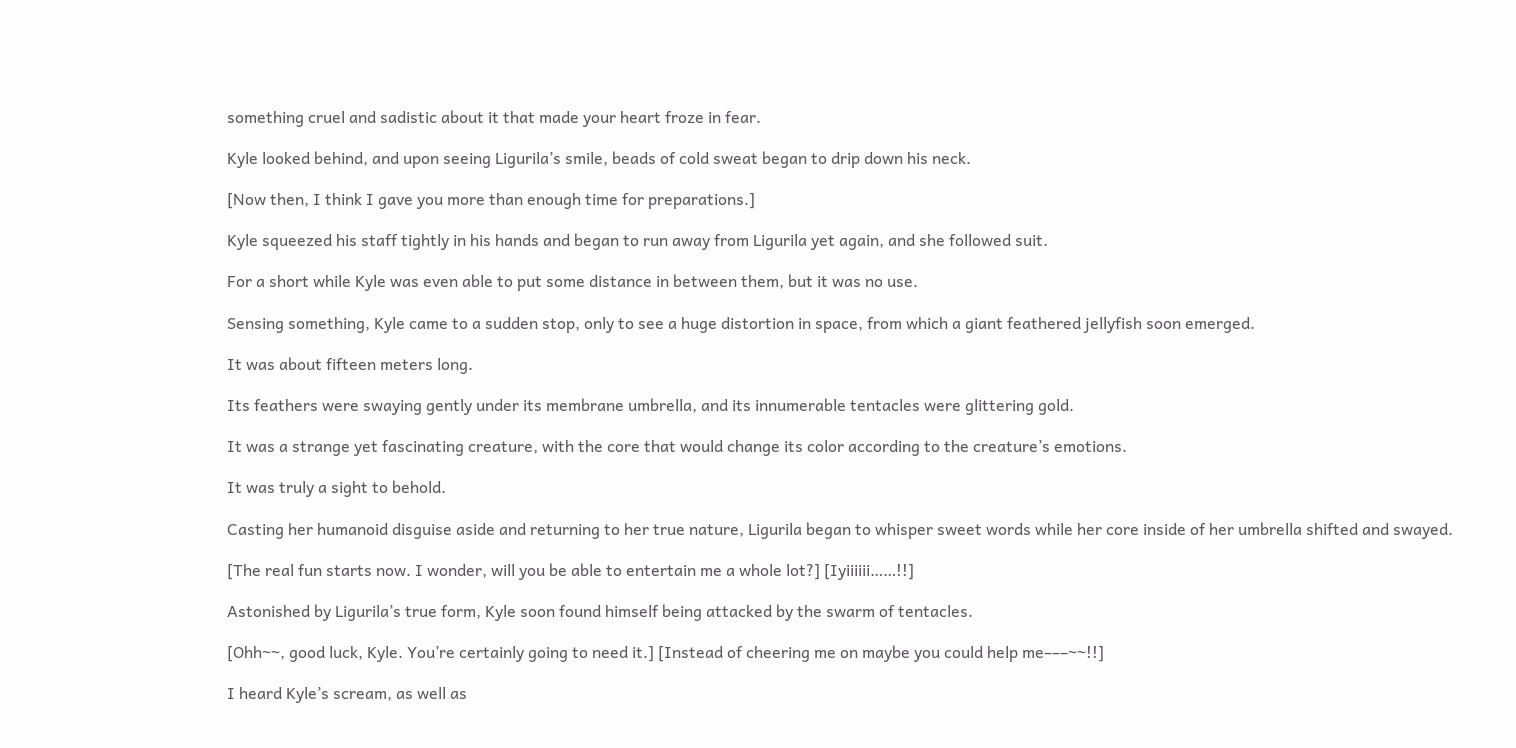something cruel and sadistic about it that made your heart froze in fear.

Kyle looked behind, and upon seeing Ligurila’s smile, beads of cold sweat began to drip down his neck.

[Now then, I think I gave you more than enough time for preparations.]

Kyle squeezed his staff tightly in his hands and began to run away from Ligurila yet again, and she followed suit.

For a short while Kyle was even able to put some distance in between them, but it was no use.

Sensing something, Kyle came to a sudden stop, only to see a huge distortion in space, from which a giant feathered jellyfish soon emerged.

It was about fifteen meters long.

Its feathers were swaying gently under its membrane umbrella, and its innumerable tentacles were glittering gold.

It was a strange yet fascinating creature, with the core that would change its color according to the creature’s emotions.

It was truly a sight to behold.

Casting her humanoid disguise aside and returning to her true nature, Ligurila began to whisper sweet words while her core inside of her umbrella shifted and swayed.

[The real fun starts now. I wonder, will you be able to entertain me a whole lot?] [Iyiiiiii……!!]

Astonished by Ligurila’s true form, Kyle soon found himself being attacked by the swarm of tentacles.

[Ohh~~, good luck, Kyle. You’re certainly going to need it.] [Instead of cheering me on maybe you could help me–––~~!!]

I heard Kyle’s scream, as well as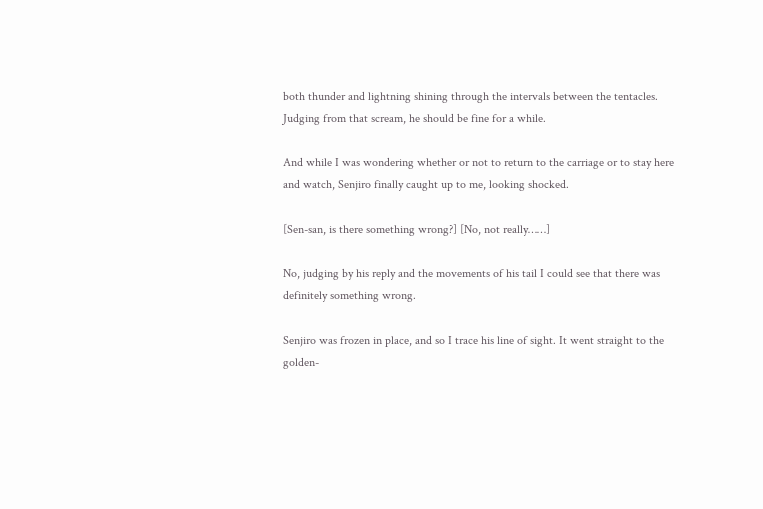both thunder and lightning shining through the intervals between the tentacles. Judging from that scream, he should be fine for a while.

And while I was wondering whether or not to return to the carriage or to stay here and watch, Senjiro finally caught up to me, looking shocked.

[Sen-san, is there something wrong?] [No, not really……]

No, judging by his reply and the movements of his tail I could see that there was definitely something wrong.

Senjiro was frozen in place, and so I trace his line of sight. It went straight to the golden-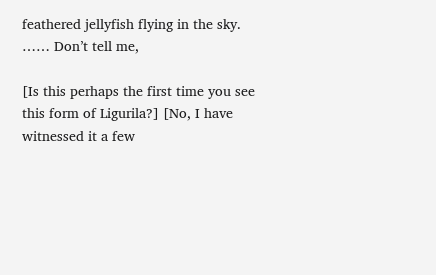feathered jellyfish flying in the sky. …… Don’t tell me,

[Is this perhaps the first time you see this form of Ligurila?] [No, I have witnessed it a few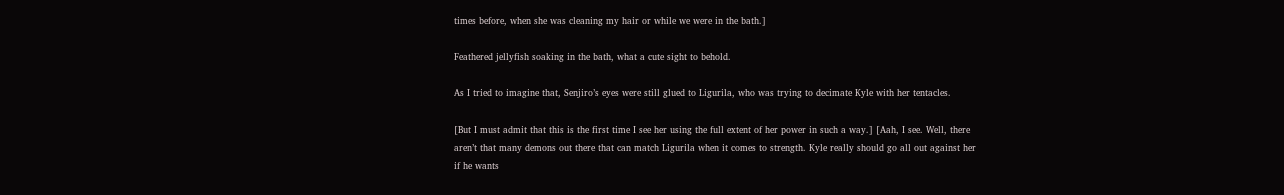times before, when she was cleaning my hair or while we were in the bath.]

Feathered jellyfish soaking in the bath, what a cute sight to behold.

As I tried to imagine that, Senjiro’s eyes were still glued to Ligurila, who was trying to decimate Kyle with her tentacles.

[But I must admit that this is the first time I see her using the full extent of her power in such a way.] [Aah, I see. Well, there aren’t that many demons out there that can match Ligurila when it comes to strength. Kyle really should go all out against her if he wants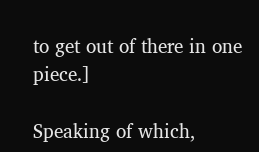to get out of there in one piece.]

Speaking of which,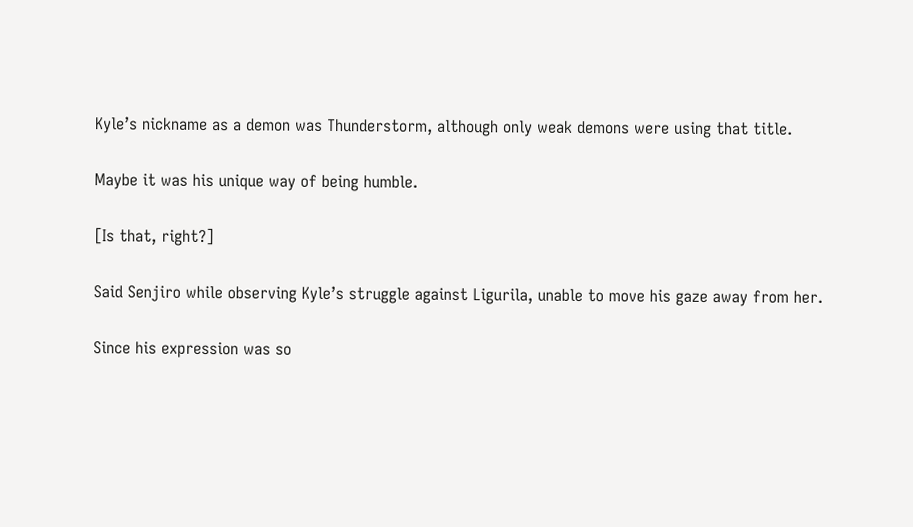Kyle’s nickname as a demon was Thunderstorm, although only weak demons were using that title.

Maybe it was his unique way of being humble.

[Is that, right?]

Said Senjiro while observing Kyle’s struggle against Ligurila, unable to move his gaze away from her.

Since his expression was so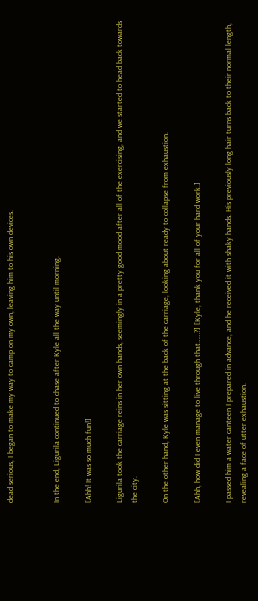dead serious, I began to make my way to camp on my own, leaving him to his own devices.


In the end, Ligurila continued to chase after Kyle all the way until morning.

[Ahh! It was so much fun!]

Ligurila took the carriage reins in her own hands, seemingly in a pretty good mood after all of the exercising, and we started to head back towards the city.

On the other hand, Kyle was sitting at the back of the carriage, looking about ready to collapse from exhaustion.

[Ahh, how did I even manage to live through that……?] [Kyle, thank you for all of your hard work.]

I passed him a water canteen I prepared in advance, and he received it with shaky hands. His previously long hair turns back to their normal length, revealing a face of utter exhaustion.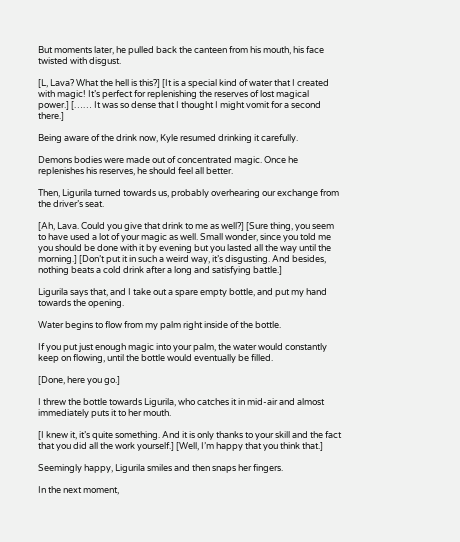But moments later, he pulled back the canteen from his mouth, his face twisted with disgust.

[L, Lava? What the hell is this?] [It is a special kind of water that I created with magic! It’s perfect for replenishing the reserves of lost magical power.] […… It was so dense that I thought I might vomit for a second there.]

Being aware of the drink now, Kyle resumed drinking it carefully.

Demons bodies were made out of concentrated magic. Once he replenishes his reserves, he should feel all better.

Then, Ligurila turned towards us, probably overhearing our exchange from the driver’s seat.

[Ah, Lava. Could you give that drink to me as well?] [Sure thing, you seem to have used a lot of your magic as well. Small wonder, since you told me you should be done with it by evening but you lasted all the way until the morning.] [Don’t put it in such a weird way, it’s disgusting. And besides, nothing beats a cold drink after a long and satisfying battle.]

Ligurila says that, and I take out a spare empty bottle, and put my hand towards the opening.

Water begins to flow from my palm right inside of the bottle.

If you put just enough magic into your palm, the water would constantly keep on flowing, until the bottle would eventually be filled.

[Done, here you go.]

I threw the bottle towards Ligurila, who catches it in mid-air and almost immediately puts it to her mouth.

[I knew it, it’s quite something. And it is only thanks to your skill and the fact that you did all the work yourself.] [Well, I’m happy that you think that.]

Seemingly happy, Ligurila smiles and then snaps her fingers.

In the next moment,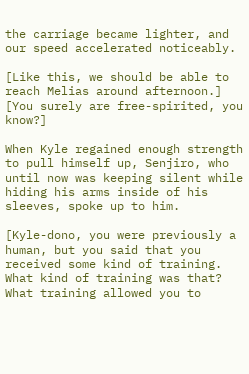the carriage became lighter, and our speed accelerated noticeably.

[Like this, we should be able to reach Melias around afternoon.] [You surely are free-spirited, you know?]

When Kyle regained enough strength to pull himself up, Senjiro, who until now was keeping silent while hiding his arms inside of his sleeves, spoke up to him.

[Kyle-dono, you were previously a human, but you said that you received some kind of training. What kind of training was that? What training allowed you to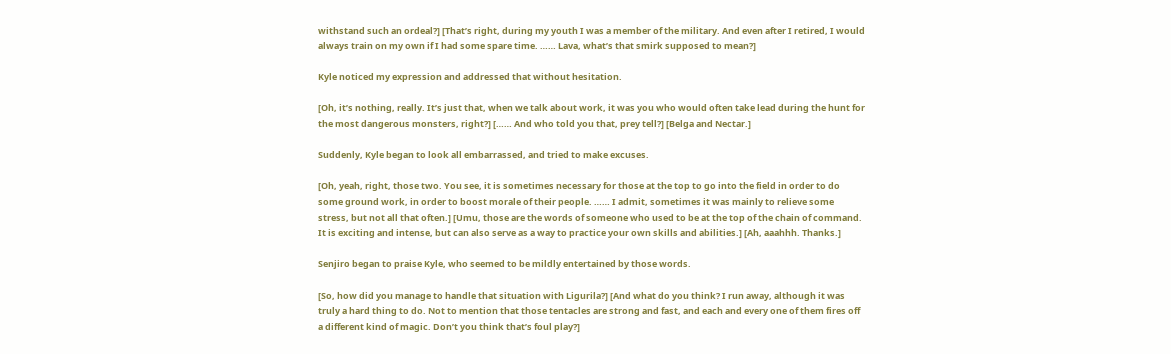withstand such an ordeal?] [That’s right, during my youth I was a member of the military. And even after I retired, I would always train on my own if I had some spare time. …… Lava, what’s that smirk supposed to mean?]

Kyle noticed my expression and addressed that without hesitation.

[Oh, it’s nothing, really. It’s just that, when we talk about work, it was you who would often take lead during the hunt for the most dangerous monsters, right?] […… And who told you that, prey tell?] [Belga and Nectar.]

Suddenly, Kyle began to look all embarrassed, and tried to make excuses.

[Oh, yeah, right, those two. You see, it is sometimes necessary for those at the top to go into the field in order to do some ground work, in order to boost morale of their people. …… I admit, sometimes it was mainly to relieve some stress, but not all that often.] [Umu, those are the words of someone who used to be at the top of the chain of command. It is exciting and intense, but can also serve as a way to practice your own skills and abilities.] [Ah, aaahhh. Thanks.]

Senjiro began to praise Kyle, who seemed to be mildly entertained by those words.

[So, how did you manage to handle that situation with Ligurila?] [And what do you think? I run away, although it was truly a hard thing to do. Not to mention that those tentacles are strong and fast, and each and every one of them fires off a different kind of magic. Don’t you think that’s foul play?]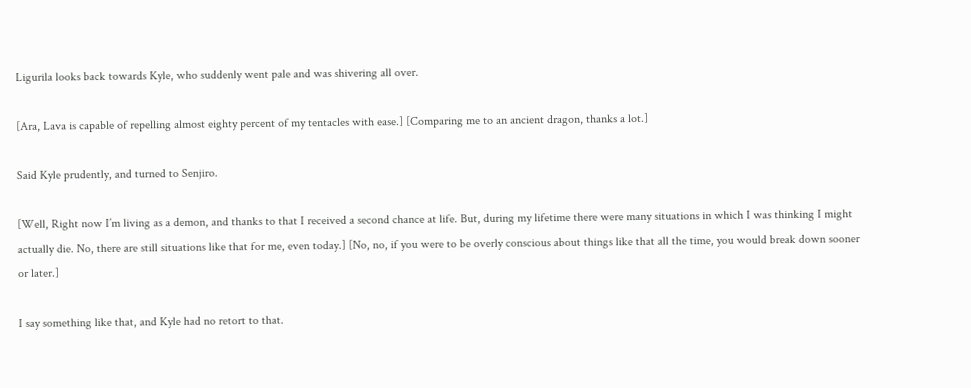Ligurila looks back towards Kyle, who suddenly went pale and was shivering all over.

[Ara, Lava is capable of repelling almost eighty percent of my tentacles with ease.] [Comparing me to an ancient dragon, thanks a lot.]

Said Kyle prudently, and turned to Senjiro.

[Well, Right now I’m living as a demon, and thanks to that I received a second chance at life. But, during my lifetime there were many situations in which I was thinking I might actually die. No, there are still situations like that for me, even today.] [No, no, if you were to be overly conscious about things like that all the time, you would break down sooner or later.]

I say something like that, and Kyle had no retort to that.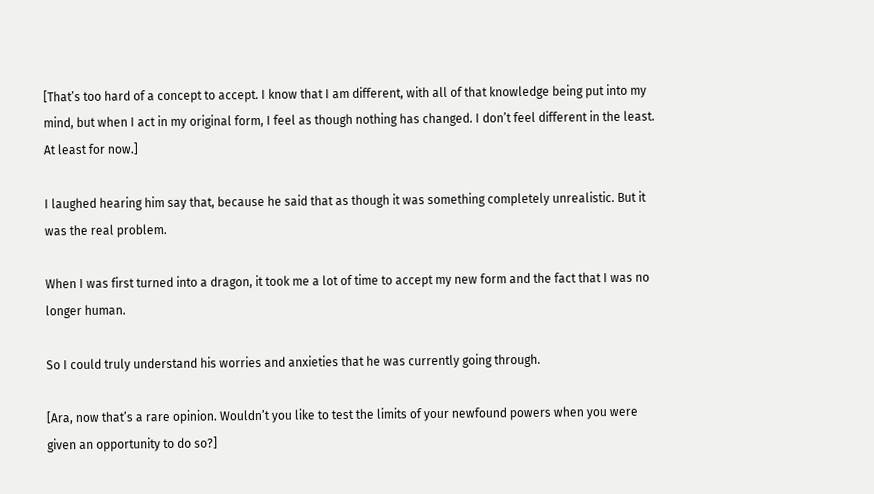[That’s too hard of a concept to accept. I know that I am different, with all of that knowledge being put into my mind, but when I act in my original form, I feel as though nothing has changed. I don’t feel different in the least. At least for now.]

I laughed hearing him say that, because he said that as though it was something completely unrealistic. But it was the real problem.

When I was first turned into a dragon, it took me a lot of time to accept my new form and the fact that I was no longer human.

So I could truly understand his worries and anxieties that he was currently going through.

[Ara, now that’s a rare opinion. Wouldn’t you like to test the limits of your newfound powers when you were given an opportunity to do so?]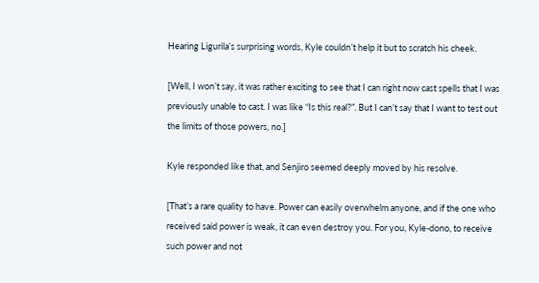Hearing Ligurila’s surprising words, Kyle couldn’t help it but to scratch his cheek.

[Well, I won’t say, it was rather exciting to see that I can right now cast spells that I was previously unable to cast. I was like “Is this real?”. But I can’t say that I want to test out the limits of those powers, no.]

Kyle responded like that, and Senjiro seemed deeply moved by his resolve.

[That’s a rare quality to have. Power can easily overwhelm anyone, and if the one who received said power is weak, it can even destroy you. For you, Kyle-dono, to receive such power and not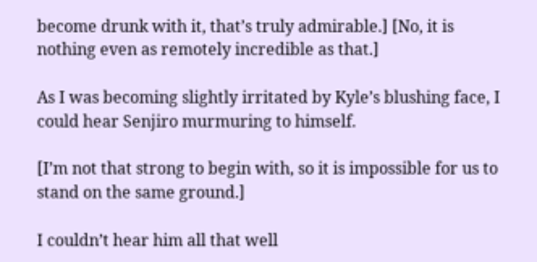become drunk with it, that’s truly admirable.] [No, it is nothing even as remotely incredible as that.]

As I was becoming slightly irritated by Kyle’s blushing face, I could hear Senjiro murmuring to himself.

[I’m not that strong to begin with, so it is impossible for us to stand on the same ground.]

I couldn’t hear him all that well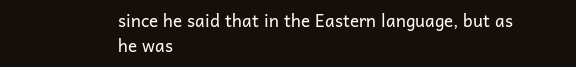since he said that in the Eastern language, but as he was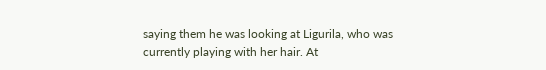saying them he was looking at Ligurila, who was currently playing with her hair. At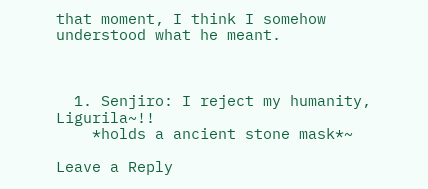that moment, I think I somehow understood what he meant.



  1. Senjiro: I reject my humanity, Ligurila~!!
    *holds a ancient stone mask*~

Leave a Reply